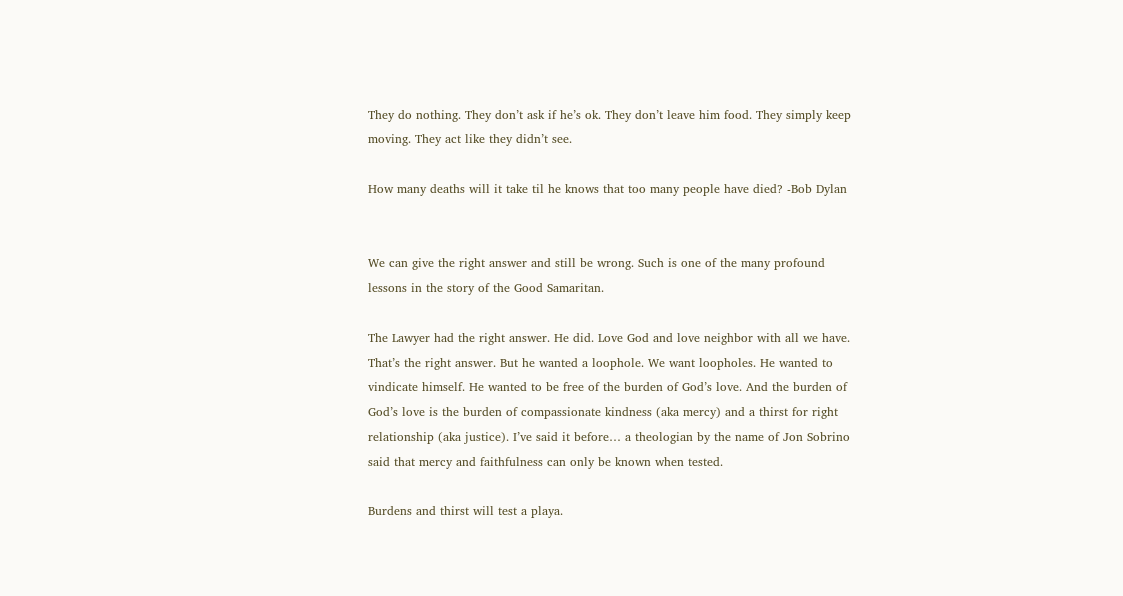They do nothing. They don’t ask if he’s ok. They don’t leave him food. They simply keep moving. They act like they didn’t see.

How many deaths will it take til he knows that too many people have died? -Bob Dylan


We can give the right answer and still be wrong. Such is one of the many profound lessons in the story of the Good Samaritan.

The Lawyer had the right answer. He did. Love God and love neighbor with all we have. That’s the right answer. But he wanted a loophole. We want loopholes. He wanted to vindicate himself. He wanted to be free of the burden of God’s love. And the burden of God’s love is the burden of compassionate kindness (aka mercy) and a thirst for right relationship (aka justice). I’ve said it before… a theologian by the name of Jon Sobrino said that mercy and faithfulness can only be known when tested.

Burdens and thirst will test a playa.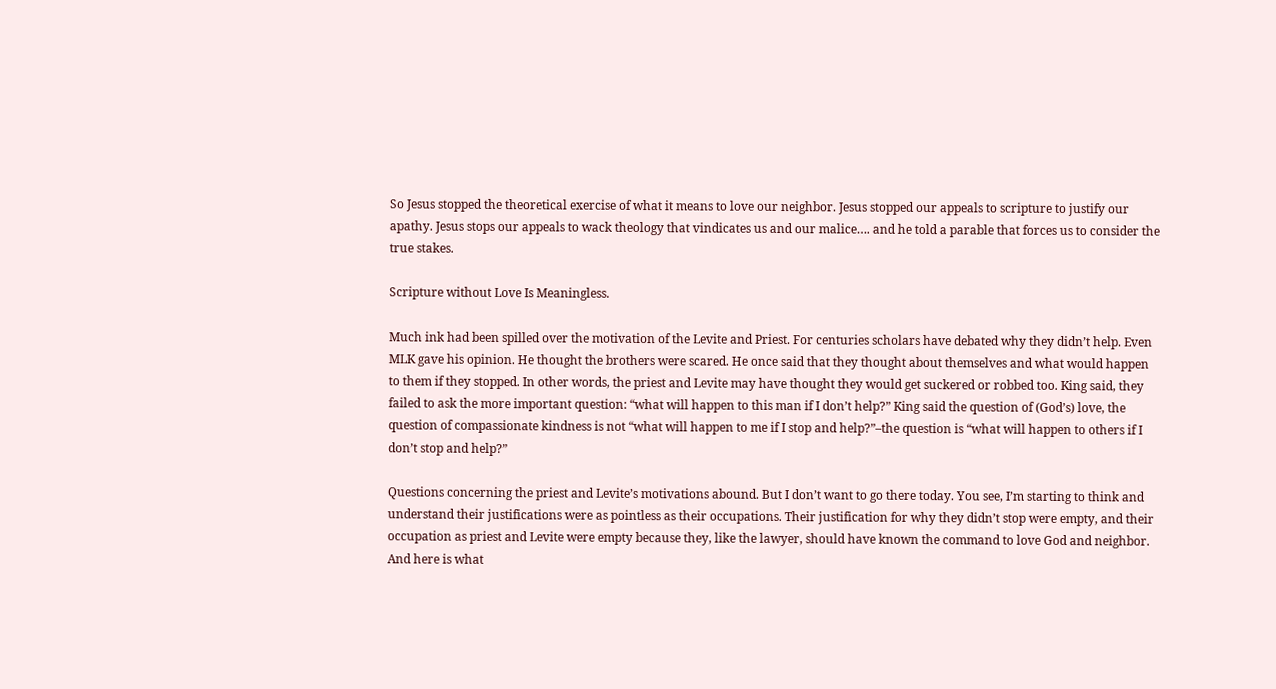So Jesus stopped the theoretical exercise of what it means to love our neighbor. Jesus stopped our appeals to scripture to justify our apathy. Jesus stops our appeals to wack theology that vindicates us and our malice…. and he told a parable that forces us to consider the true stakes.

Scripture without Love Is Meaningless.

Much ink had been spilled over the motivation of the Levite and Priest. For centuries scholars have debated why they didn’t help. Even MLK gave his opinion. He thought the brothers were scared. He once said that they thought about themselves and what would happen to them if they stopped. In other words, the priest and Levite may have thought they would get suckered or robbed too. King said, they failed to ask the more important question: “what will happen to this man if I don’t help?” King said the question of (God’s) love, the question of compassionate kindness is not “what will happen to me if I stop and help?”–the question is “what will happen to others if I don’t stop and help?”

Questions concerning the priest and Levite’s motivations abound. But I don’t want to go there today. You see, I’m starting to think and understand their justifications were as pointless as their occupations. Their justification for why they didn’t stop were empty, and their occupation as priest and Levite were empty because they, like the lawyer, should have known the command to love God and neighbor. And here is what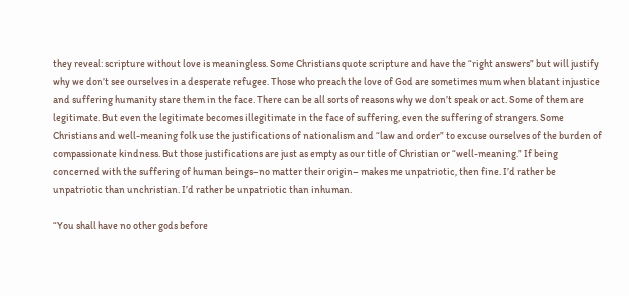they reveal: scripture without love is meaningless. Some Christians quote scripture and have the “right answers” but will justify why we don’t see ourselves in a desperate refugee. Those who preach the love of God are sometimes mum when blatant injustice and suffering humanity stare them in the face. There can be all sorts of reasons why we don’t speak or act. Some of them are legitimate. But even the legitimate becomes illegitimate in the face of suffering, even the suffering of strangers. Some Christians and well-meaning folk use the justifications of nationalism and “law and order” to excuse ourselves of the burden of compassionate kindness. But those justifications are just as empty as our title of Christian or “well-meaning.” If being concerned with the suffering of human beings–no matter their origin– makes me unpatriotic, then fine. I’d rather be unpatriotic than unchristian. I’d rather be unpatriotic than inhuman.

“You shall have no other gods before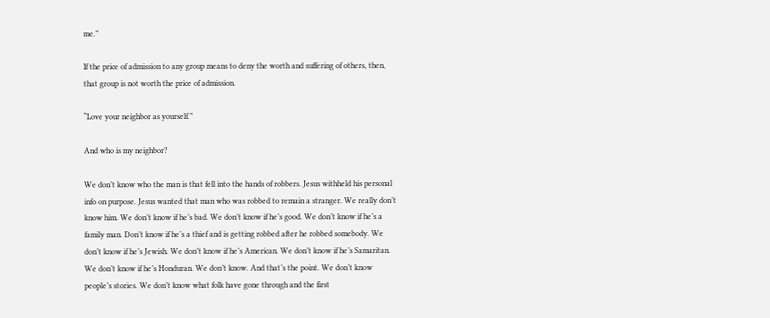me.”

If the price of admission to any group means to deny the worth and suffering of others, then, that group is not worth the price of admission.

“Love your neighbor as yourself.”

And who is my neighbor?

We don’t know who the man is that fell into the hands of robbers. Jesus withheld his personal info on purpose. Jesus wanted that man who was robbed to remain a stranger. We really don’t know him. We don’t know if he’s bad. We don’t know if he’s good. We don’t know if he’s a family man. Don’t know if he’s a thief and is getting robbed after he robbed somebody. We don’t know if he’s Jewish. We don’t know if he’s American. We don’t know if he’s Samaritan. We don’t know if he’s Honduran. We don’t know. And that’s the point. We don’t know people’s stories. We don’t know what folk have gone through and the first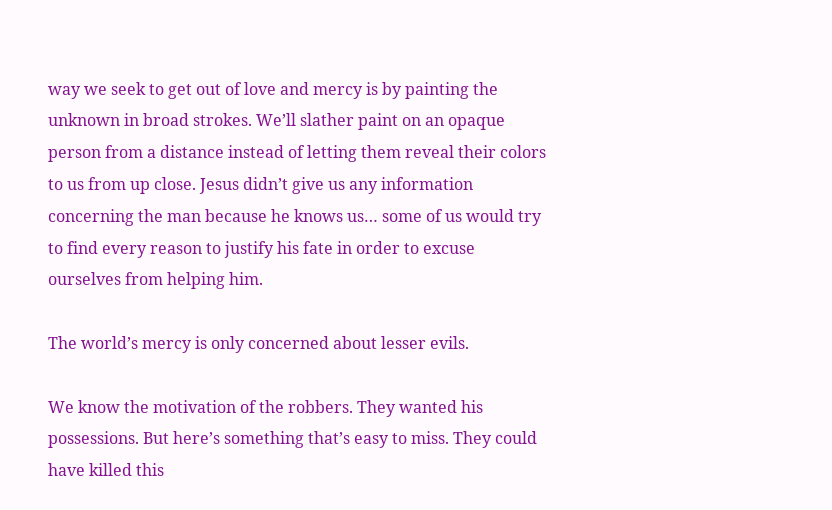way we seek to get out of love and mercy is by painting the unknown in broad strokes. We’ll slather paint on an opaque person from a distance instead of letting them reveal their colors to us from up close. Jesus didn’t give us any information concerning the man because he knows us… some of us would try to find every reason to justify his fate in order to excuse ourselves from helping him.

The world’s mercy is only concerned about lesser evils.

We know the motivation of the robbers. They wanted his possessions. But here’s something that’s easy to miss. They could have killed this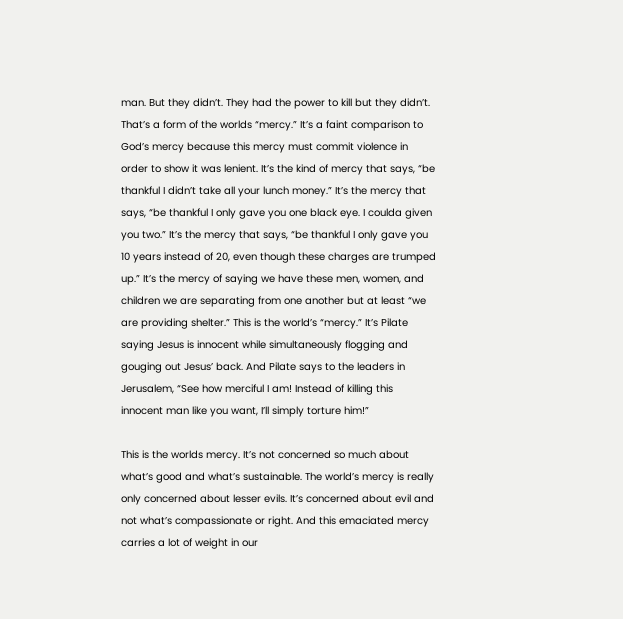man. But they didn’t. They had the power to kill but they didn’t. That’s a form of the worlds “mercy.” It’s a faint comparison to God’s mercy because this mercy must commit violence in order to show it was lenient. It’s the kind of mercy that says, “be thankful I didn’t take all your lunch money.” It’s the mercy that says, “be thankful I only gave you one black eye. I coulda given you two.” It’s the mercy that says, “be thankful I only gave you 10 years instead of 20, even though these charges are trumped up.” It’s the mercy of saying we have these men, women, and children we are separating from one another but at least “we are providing shelter.” This is the world’s “mercy.” It’s Pilate saying Jesus is innocent while simultaneously flogging and gouging out Jesus’ back. And Pilate says to the leaders in Jerusalem, “See how merciful I am! Instead of killing this innocent man like you want, I’ll simply torture him!”

This is the worlds mercy. It’s not concerned so much about what’s good and what’s sustainable. The world’s mercy is really only concerned about lesser evils. It’s concerned about evil and not what’s compassionate or right. And this emaciated mercy carries a lot of weight in our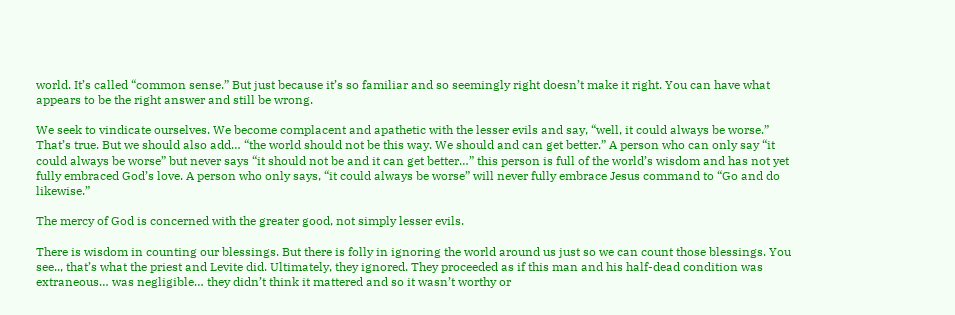world. It’s called “common sense.” But just because it’s so familiar and so seemingly right doesn’t make it right. You can have what appears to be the right answer and still be wrong.

We seek to vindicate ourselves. We become complacent and apathetic with the lesser evils and say, “well, it could always be worse.” That’s true. But we should also add… “the world should not be this way. We should and can get better.” A person who can only say “it could always be worse” but never says “it should not be and it can get better…” this person is full of the world’s wisdom and has not yet fully embraced God’s love. A person who only says, “it could always be worse” will never fully embrace Jesus command to “Go and do likewise.”

The mercy of God is concerned with the greater good, not simply lesser evils.

There is wisdom in counting our blessings. But there is folly in ignoring the world around us just so we can count those blessings. You see.., that’s what the priest and Levite did. Ultimately, they ignored. They proceeded as if this man and his half-dead condition was extraneous… was negligible… they didn’t think it mattered and so it wasn’t worthy or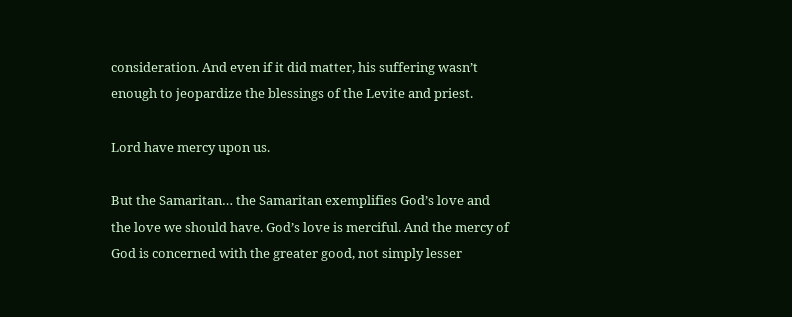consideration. And even if it did matter, his suffering wasn’t enough to jeopardize the blessings of the Levite and priest.

Lord have mercy upon us.

But the Samaritan… the Samaritan exemplifies God’s love and the love we should have. God’s love is merciful. And the mercy of God is concerned with the greater good, not simply lesser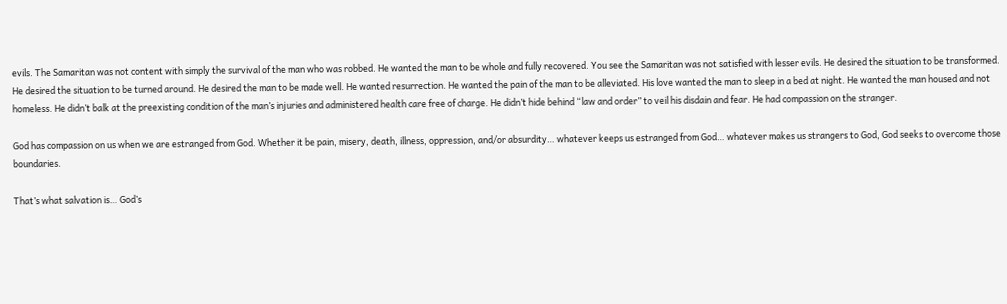evils. The Samaritan was not content with simply the survival of the man who was robbed. He wanted the man to be whole and fully recovered. You see the Samaritan was not satisfied with lesser evils. He desired the situation to be transformed. He desired the situation to be turned around. He desired the man to be made well. He wanted resurrection. He wanted the pain of the man to be alleviated. His love wanted the man to sleep in a bed at night. He wanted the man housed and not homeless. He didn’t balk at the preexisting condition of the man’s injuries and administered health care free of charge. He didn’t hide behind “law and order” to veil his disdain and fear. He had compassion on the stranger.

God has compassion on us when we are estranged from God. Whether it be pain, misery, death, illness, oppression, and/or absurdity… whatever keeps us estranged from God… whatever makes us strangers to God, God seeks to overcome those boundaries.

That’s what salvation is… God’s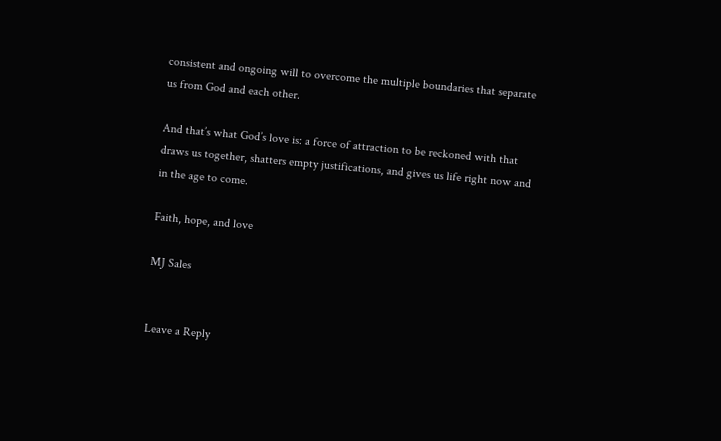consistent and ongoing will to overcome the multiple boundaries that separate us from God and each other.

And that’s what God’s love is: a force of attraction to be reckoned with that draws us together, shatters empty justifications, and gives us life right now and in the age to come.

Faith, hope, and love

MJ Sales


Leave a Reply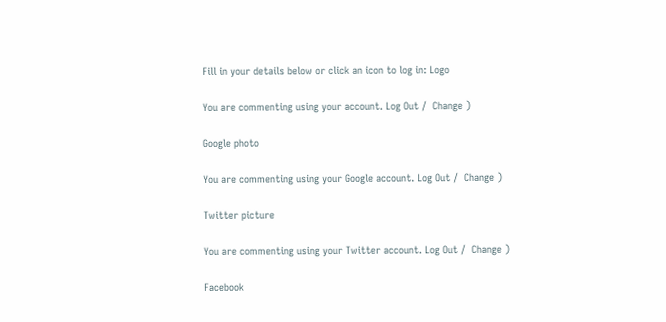Fill in your details below or click an icon to log in: Logo

You are commenting using your account. Log Out /  Change )

Google photo

You are commenting using your Google account. Log Out /  Change )

Twitter picture

You are commenting using your Twitter account. Log Out /  Change )

Facebook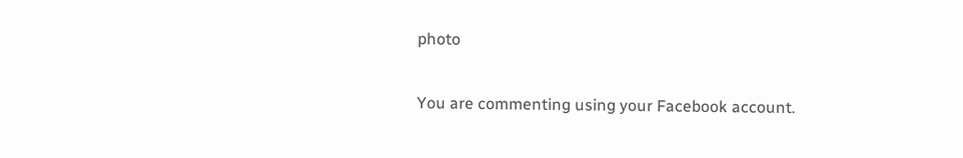photo

You are commenting using your Facebook account.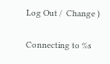Log Out /  Change )

Connecting to %s